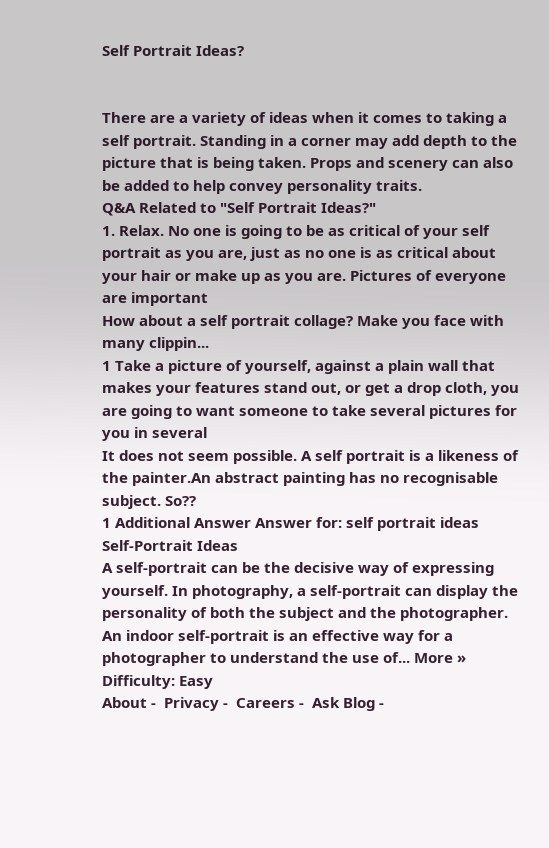Self Portrait Ideas?


There are a variety of ideas when it comes to taking a self portrait. Standing in a corner may add depth to the picture that is being taken. Props and scenery can also be added to help convey personality traits.
Q&A Related to "Self Portrait Ideas?"
1. Relax. No one is going to be as critical of your self portrait as you are, just as no one is as critical about your hair or make up as you are. Pictures of everyone are important
How about a self portrait collage? Make you face with many clippin...
1 Take a picture of yourself, against a plain wall that makes your features stand out, or get a drop cloth, you are going to want someone to take several pictures for you in several
It does not seem possible. A self portrait is a likeness of the painter.An abstract painting has no recognisable subject. So??
1 Additional Answer Answer for: self portrait ideas
Self-Portrait Ideas
A self-portrait can be the decisive way of expressing yourself. In photography, a self-portrait can display the personality of both the subject and the photographer. An indoor self-portrait is an effective way for a photographer to understand the use of... More »
Difficulty: Easy
About -  Privacy -  Careers -  Ask Blog -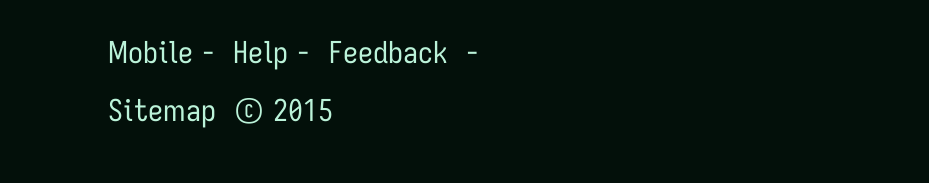Mobile -  Help -  Feedback  -  Sitemap  © 2015